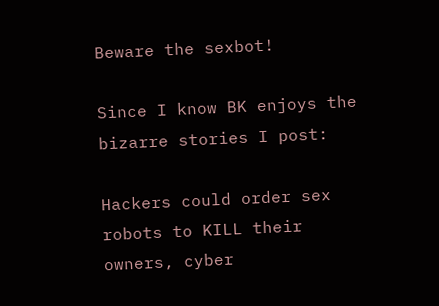Beware the sexbot!

Since I know BK enjoys the bizarre stories I post:

Hackers could order sex robots to KILL their owners, cyber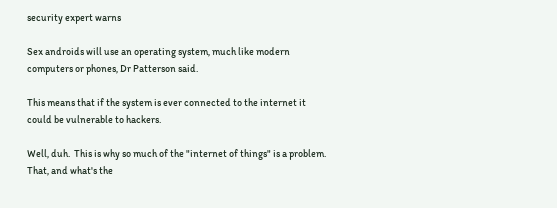security expert warns

Sex androids will use an operating system, much like modern computers or phones, Dr Patterson said.

This means that if the system is ever connected to the internet it could be vulnerable to hackers.

Well, duh.  This is why so much of the "internet of things" is a problem.  That, and what's the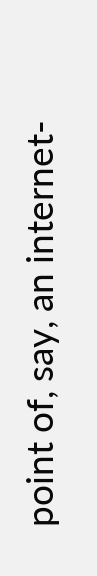point of, say, an internet-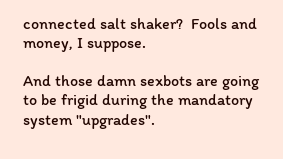connected salt shaker?  Fools and money, I suppose.

And those damn sexbots are going to be frigid during the mandatory system "upgrades".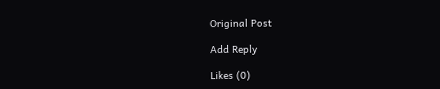Original Post

Add Reply

Likes (0)